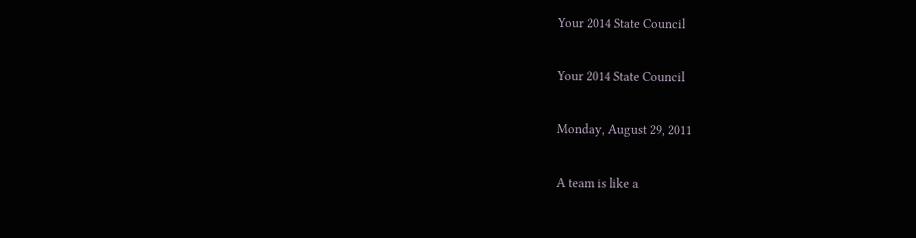Your 2014 State Council

Your 2014 State Council

Monday, August 29, 2011

A team is like a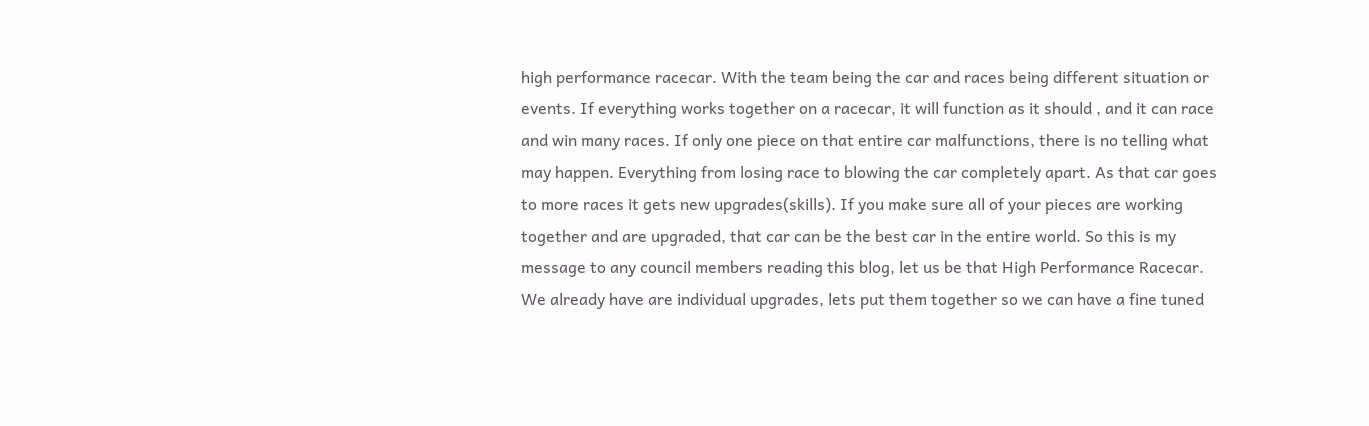high performance racecar. With the team being the car and races being different situation or events. If everything works together on a racecar, it will function as it should , and it can race and win many races. If only one piece on that entire car malfunctions, there is no telling what may happen. Everything from losing race to blowing the car completely apart. As that car goes to more races it gets new upgrades(skills). If you make sure all of your pieces are working together and are upgraded, that car can be the best car in the entire world. So this is my message to any council members reading this blog, let us be that High Performance Racecar. We already have are individual upgrades, lets put them together so we can have a fine tuned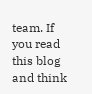team. If you read this blog and think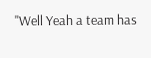"Well Yeah a team has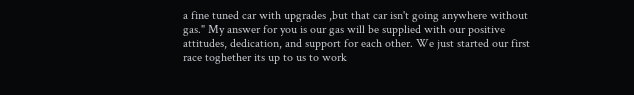a fine tuned car with upgrades ,but that car isn't going anywhere without gas." My answer for you is our gas will be supplied with our positive attitudes, dedication, and support for each other. We just started our first race toghether its up to us to work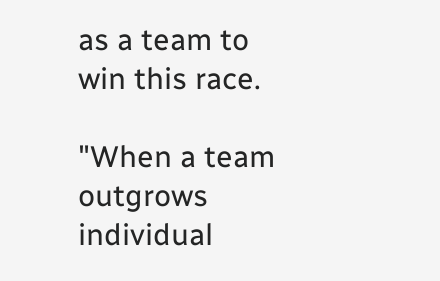as a team to win this race.

"When a team outgrows individual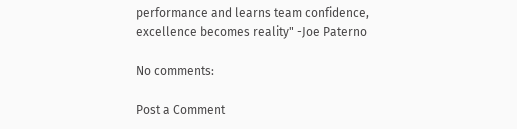performance and learns team confidence, excellence becomes reality" -Joe Paterno

No comments:

Post a Comment